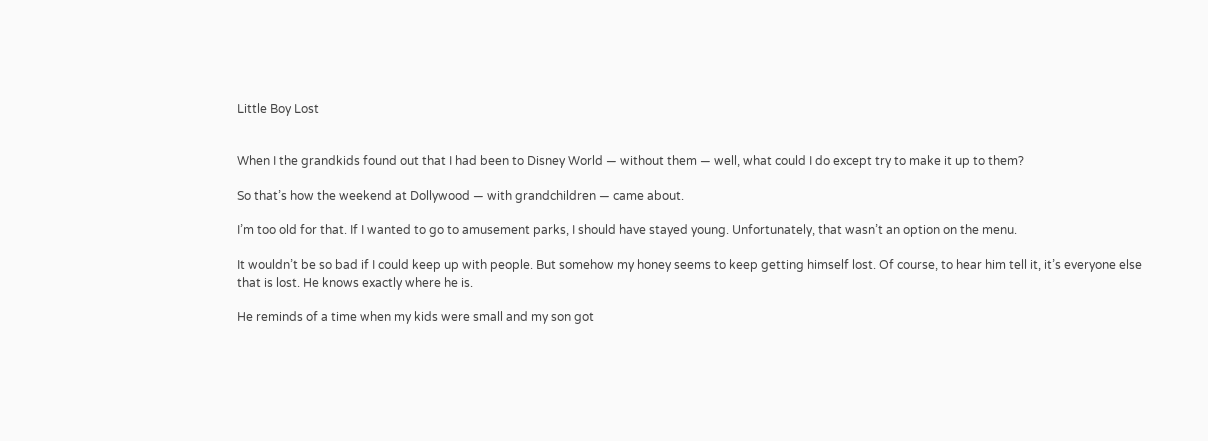Little Boy Lost


When I the grandkids found out that I had been to Disney World — without them — well, what could I do except try to make it up to them?

So that’s how the weekend at Dollywood — with grandchildren — came about.

I’m too old for that. If I wanted to go to amusement parks, I should have stayed young. Unfortunately, that wasn’t an option on the menu.

It wouldn’t be so bad if I could keep up with people. But somehow my honey seems to keep getting himself lost. Of course, to hear him tell it, it’s everyone else that is lost. He knows exactly where he is.

He reminds of a time when my kids were small and my son got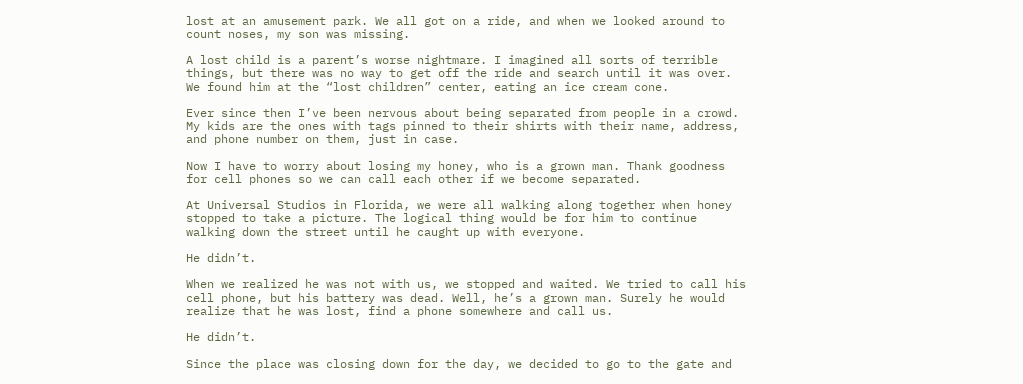lost at an amusement park. We all got on a ride, and when we looked around to count noses, my son was missing.

A lost child is a parent’s worse nightmare. I imagined all sorts of terrible things, but there was no way to get off the ride and search until it was over. We found him at the “lost children” center, eating an ice cream cone.

Ever since then I’ve been nervous about being separated from people in a crowd. My kids are the ones with tags pinned to their shirts with their name, address, and phone number on them, just in case.

Now I have to worry about losing my honey, who is a grown man. Thank goodness for cell phones so we can call each other if we become separated.

At Universal Studios in Florida, we were all walking along together when honey stopped to take a picture. The logical thing would be for him to continue walking down the street until he caught up with everyone.

He didn’t.

When we realized he was not with us, we stopped and waited. We tried to call his cell phone, but his battery was dead. Well, he’s a grown man. Surely he would realize that he was lost, find a phone somewhere and call us.

He didn’t.

Since the place was closing down for the day, we decided to go to the gate and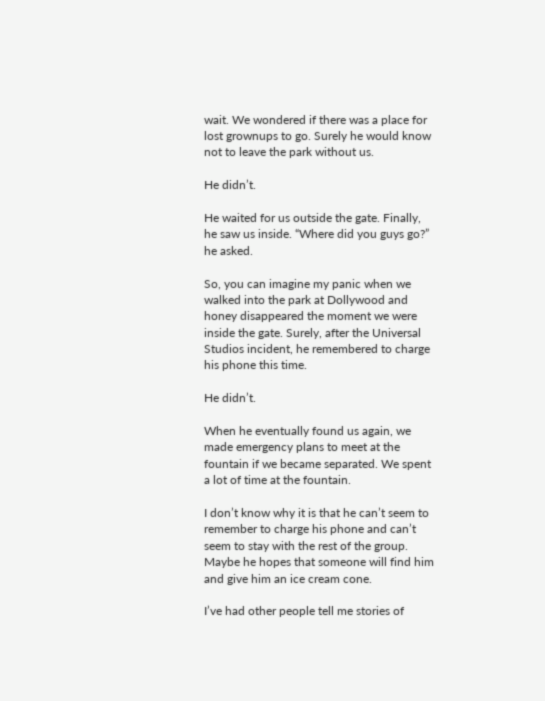wait. We wondered if there was a place for lost grownups to go. Surely he would know not to leave the park without us.

He didn’t.

He waited for us outside the gate. Finally, he saw us inside. “Where did you guys go?” he asked.

So, you can imagine my panic when we walked into the park at Dollywood and honey disappeared the moment we were inside the gate. Surely, after the Universal Studios incident, he remembered to charge his phone this time.

He didn’t.

When he eventually found us again, we made emergency plans to meet at the fountain if we became separated. We spent a lot of time at the fountain.

I don’t know why it is that he can’t seem to remember to charge his phone and can’t seem to stay with the rest of the group. Maybe he hopes that someone will find him and give him an ice cream cone.

I’ve had other people tell me stories of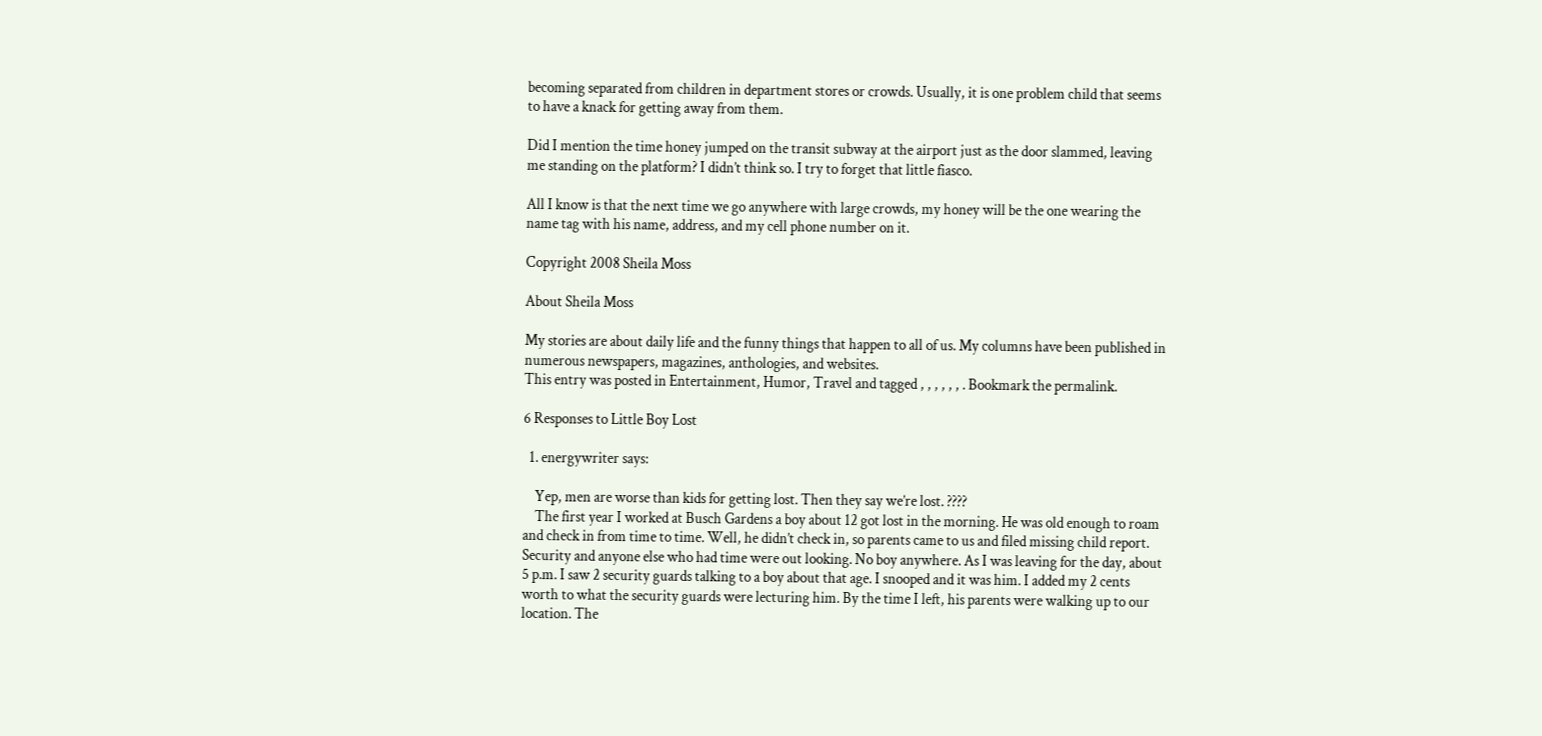becoming separated from children in department stores or crowds. Usually, it is one problem child that seems to have a knack for getting away from them.

Did I mention the time honey jumped on the transit subway at the airport just as the door slammed, leaving me standing on the platform? I didn’t think so. I try to forget that little fiasco.

All I know is that the next time we go anywhere with large crowds, my honey will be the one wearing the name tag with his name, address, and my cell phone number on it.

Copyright 2008 Sheila Moss

About Sheila Moss

My stories are about daily life and the funny things that happen to all of us. My columns have been published in numerous newspapers, magazines, anthologies, and websites.
This entry was posted in Entertainment, Humor, Travel and tagged , , , , , , . Bookmark the permalink.

6 Responses to Little Boy Lost

  1. energywriter says:

    Yep, men are worse than kids for getting lost. Then they say we’re lost. ????
    The first year I worked at Busch Gardens a boy about 12 got lost in the morning. He was old enough to roam and check in from time to time. Well, he didn’t check in, so parents came to us and filed missing child report. Security and anyone else who had time were out looking. No boy anywhere. As I was leaving for the day, about 5 p.m. I saw 2 security guards talking to a boy about that age. I snooped and it was him. I added my 2 cents worth to what the security guards were lecturing him. By the time I left, his parents were walking up to our location. The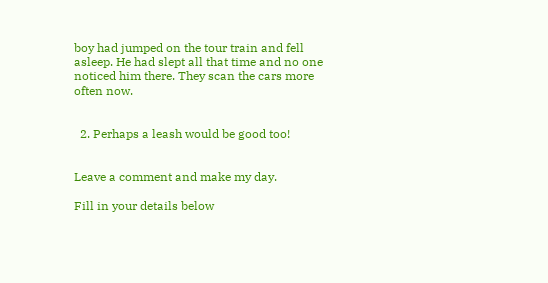boy had jumped on the tour train and fell asleep. He had slept all that time and no one noticed him there. They scan the cars more often now.


  2. Perhaps a leash would be good too!


Leave a comment and make my day.

Fill in your details below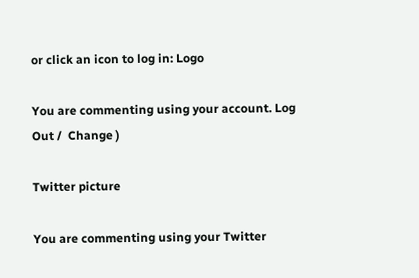or click an icon to log in: Logo

You are commenting using your account. Log Out /  Change )

Twitter picture

You are commenting using your Twitter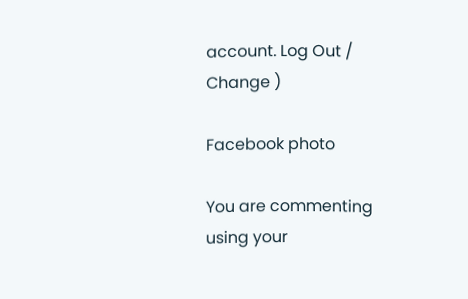account. Log Out /  Change )

Facebook photo

You are commenting using your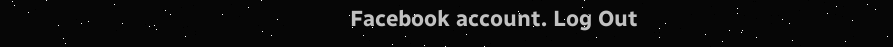Facebook account. Log Out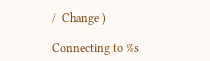/  Change )

Connecting to %s